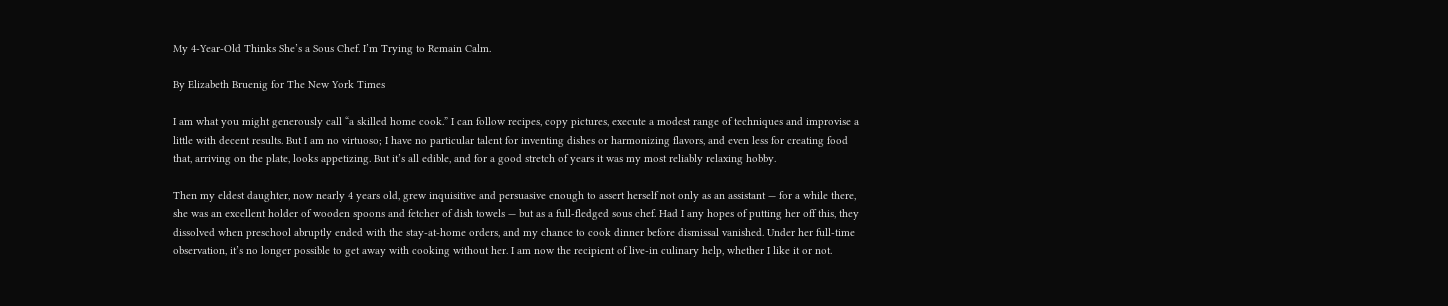My 4-Year-Old Thinks She’s a Sous Chef. I’m Trying to Remain Calm.

By Elizabeth Bruenig for The New York Times

I am what you might generously call “a skilled home cook.” I can follow recipes, copy pictures, execute a modest range of techniques and improvise a little with decent results. But I am no virtuoso; I have no particular talent for inventing dishes or harmonizing flavors, and even less for creating food that, arriving on the plate, looks appetizing. But it’s all edible, and for a good stretch of years it was my most reliably relaxing hobby.

Then my eldest daughter, now nearly 4 years old, grew inquisitive and persuasive enough to assert herself not only as an assistant — for a while there, she was an excellent holder of wooden spoons and fetcher of dish towels — but as a full-fledged sous chef. Had I any hopes of putting her off this, they dissolved when preschool abruptly ended with the stay-at-home orders, and my chance to cook dinner before dismissal vanished. Under her full-time observation, it’s no longer possible to get away with cooking without her. I am now the recipient of live-in culinary help, whether I like it or not.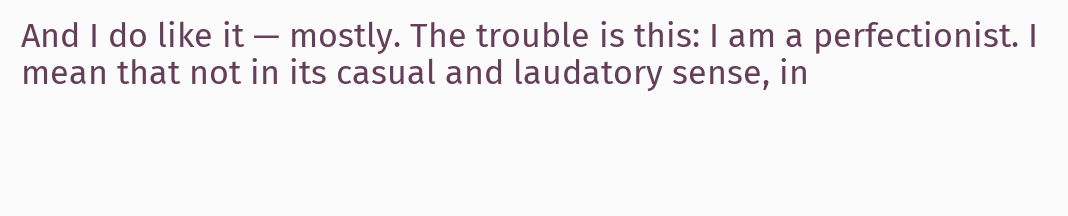And I do like it — mostly. The trouble is this: I am a perfectionist. I mean that not in its casual and laudatory sense, in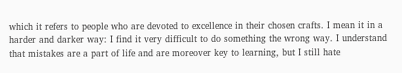which it refers to people who are devoted to excellence in their chosen crafts. I mean it in a harder and darker way: I find it very difficult to do something the wrong way. I understand that mistakes are a part of life and are moreover key to learning, but I still hate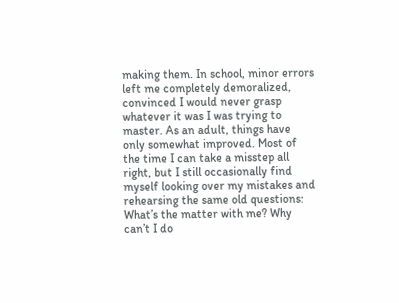making them. In school, minor errors left me completely demoralized, convinced I would never grasp whatever it was I was trying to master. As an adult, things have only somewhat improved. Most of the time I can take a misstep all right, but I still occasionally find myself looking over my mistakes and rehearsing the same old questions: What’s the matter with me? Why can’t I do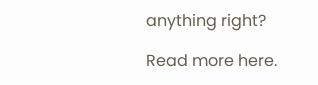anything right?

Read more here.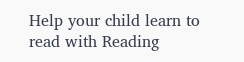Help your child learn to read with Reading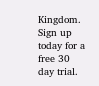Kingdom. Sign up today for a free 30 day trial.